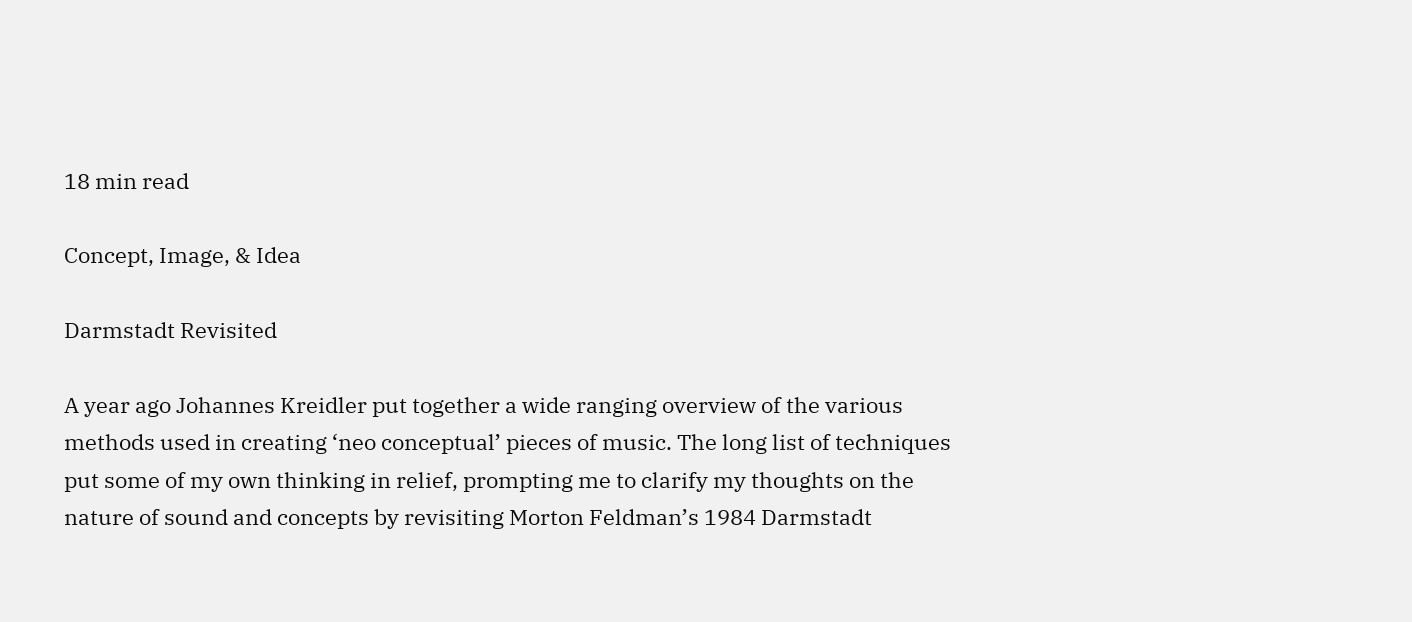18 min read

Concept, Image, & Idea

Darmstadt Revisited

A year ago Johannes Kreidler put together a wide ranging overview of the various methods used in creating ‘neo conceptual’ pieces of music. The long list of techniques put some of my own thinking in relief, prompting me to clarify my thoughts on the nature of sound and concepts by revisiting Morton Feldman’s 1984 Darmstadt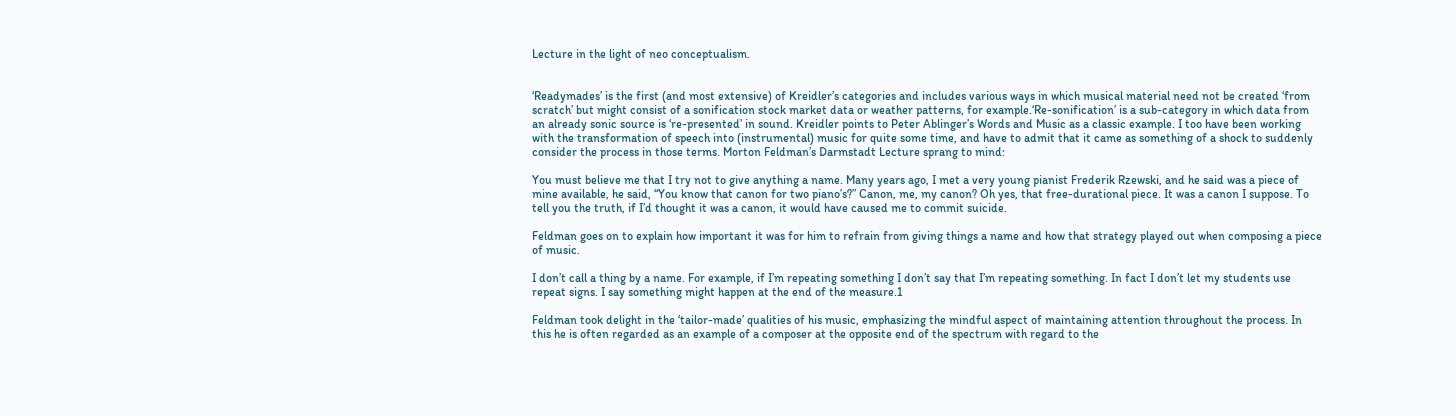Lecture in the light of neo conceptualism.


‘Readymades’ is the first (and most extensive) of Kreidler’s categories and includes various ways in which musical material need not be created ‘from scratch’ but might consist of a sonification stock market data or weather patterns, for example.‘Re-sonification’ is a sub-category in which data from an already sonic source is ‘re-presented’ in sound. Kreidler points to Peter Ablinger’s Words and Music as a classic example. I too have been working with the transformation of speech into (instrumental) music for quite some time, and have to admit that it came as something of a shock to suddenly consider the process in those terms. Morton Feldman’s Darmstadt Lecture sprang to mind:

You must believe me that I try not to give anything a name. Many years ago, I met a very young pianist Frederik Rzewski, and he said was a piece of mine available, he said, “You know that canon for two piano’s?” Canon, me, my canon? Oh yes, that free-durational piece. It was a canon I suppose. To tell you the truth, if I’d thought it was a canon, it would have caused me to commit suicide.

Feldman goes on to explain how important it was for him to refrain from giving things a name and how that strategy played out when composing a piece of music.

I don’t call a thing by a name. For example, if I’m repeating something I don’t say that I’m repeating something. In fact I don’t let my students use repeat signs. I say something might happen at the end of the measure.1

Feldman took delight in the ‘tailor-made’ qualities of his music, emphasizing the mindful aspect of maintaining attention throughout the process. In this he is often regarded as an example of a composer at the opposite end of the spectrum with regard to the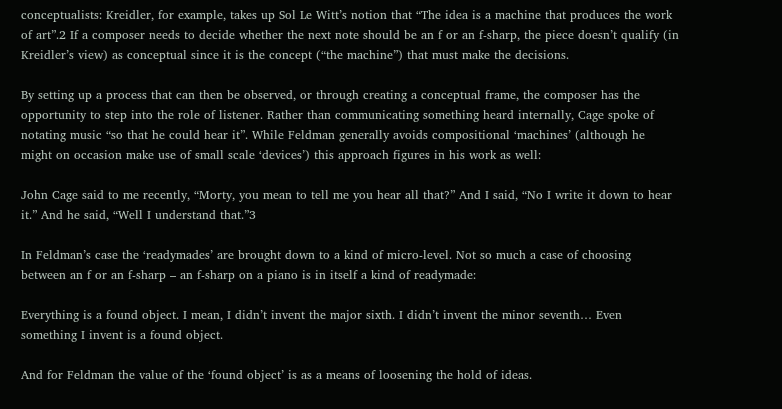conceptualists: Kreidler, for example, takes up Sol Le Witt’s notion that “The idea is a machine that produces the work of art”.2 If a composer needs to decide whether the next note should be an f or an f-sharp, the piece doesn’t qualify (in Kreidler’s view) as conceptual since it is the concept (“the machine”) that must make the decisions.

By setting up a process that can then be observed, or through creating a conceptual frame, the composer has the opportunity to step into the role of listener. Rather than communicating something heard internally, Cage spoke of notating music “so that he could hear it”. While Feldman generally avoids compositional ‘machines’ (although he might on occasion make use of small scale ‘devices’) this approach figures in his work as well:

John Cage said to me recently, “Morty, you mean to tell me you hear all that?” And I said, “No I write it down to hear it.” And he said, “Well I understand that.”3

In Feldman’s case the ‘readymades’ are brought down to a kind of micro-level. Not so much a case of choosing between an f or an f-sharp – an f-sharp on a piano is in itself a kind of readymade:

Everything is a found object. I mean, I didn’t invent the major sixth. I didn’t invent the minor seventh… Even something I invent is a found object.

And for Feldman the value of the ‘found object’ is as a means of loosening the hold of ideas.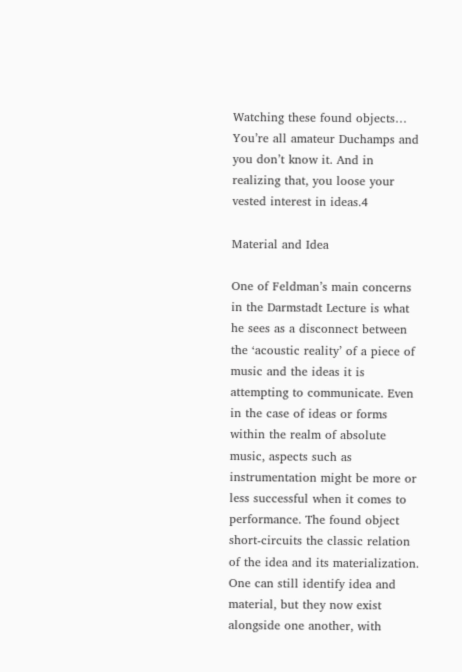Watching these found objects… You’re all amateur Duchamps and you don’t know it. And in realizing that, you loose your vested interest in ideas.4

Material and Idea

One of Feldman’s main concerns in the Darmstadt Lecture is what he sees as a disconnect between the ‘acoustic reality’ of a piece of music and the ideas it is attempting to communicate. Even in the case of ideas or forms within the realm of absolute music, aspects such as instrumentation might be more or less successful when it comes to performance. The found object short-circuits the classic relation of the idea and its materialization. One can still identify idea and material, but they now exist alongside one another, with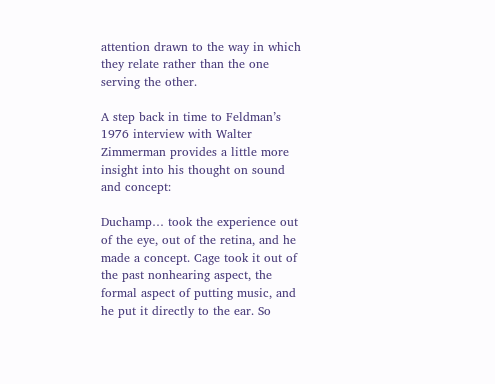attention drawn to the way in which they relate rather than the one serving the other.

A step back in time to Feldman’s 1976 interview with Walter Zimmerman provides a little more insight into his thought on sound and concept:

Duchamp… took the experience out of the eye, out of the retina, and he made a concept. Cage took it out of the past nonhearing aspect, the formal aspect of putting music, and he put it directly to the ear. So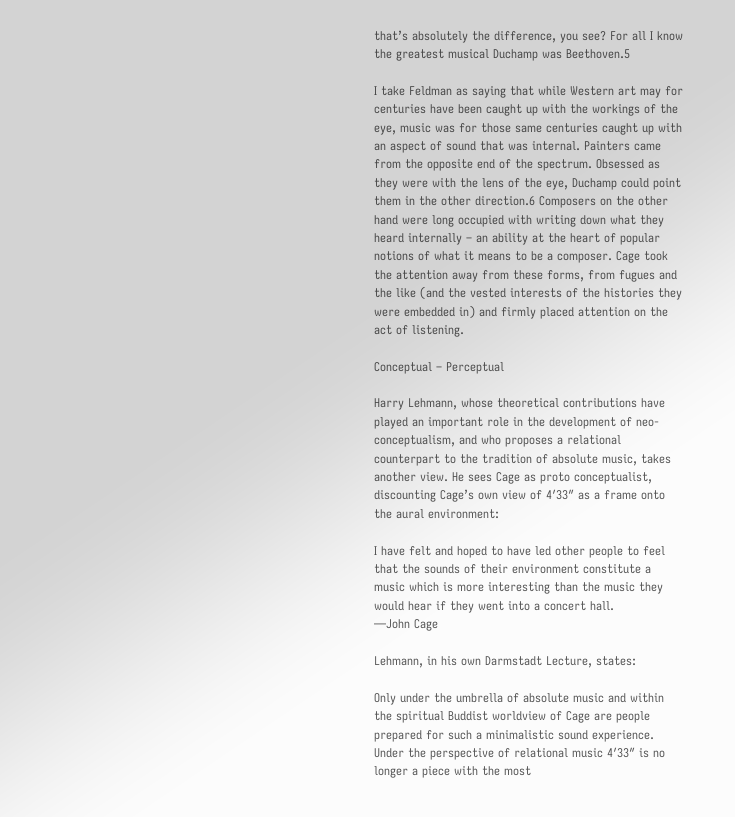that’s absolutely the difference, you see? For all I know the greatest musical Duchamp was Beethoven.5

I take Feldman as saying that while Western art may for centuries have been caught up with the workings of the eye, music was for those same centuries caught up with an aspect of sound that was internal. Painters came from the opposite end of the spectrum. Obsessed as they were with the lens of the eye, Duchamp could point them in the other direction.6 Composers on the other hand were long occupied with writing down what they heard internally – an ability at the heart of popular notions of what it means to be a composer. Cage took the attention away from these forms, from fugues and the like (and the vested interests of the histories they were embedded in) and firmly placed attention on the act of listening.

Conceptual – Perceptual

Harry Lehmann, whose theoretical contributions have played an important role in the development of neo-conceptualism, and who proposes a relational counterpart to the tradition of absolute music, takes another view. He sees Cage as proto conceptualist, discounting Cage’s own view of 4′33″ as a frame onto the aural environment:

I have felt and hoped to have led other people to feel that the sounds of their environment constitute a music which is more interesting than the music they would hear if they went into a concert hall.
—John Cage

Lehmann, in his own Darmstadt Lecture, states:

Only under the umbrella of absolute music and within the spiritual Buddist worldview of Cage are people prepared for such a minimalistic sound experience. Under the perspective of relational music 4′33″ is no longer a piece with the most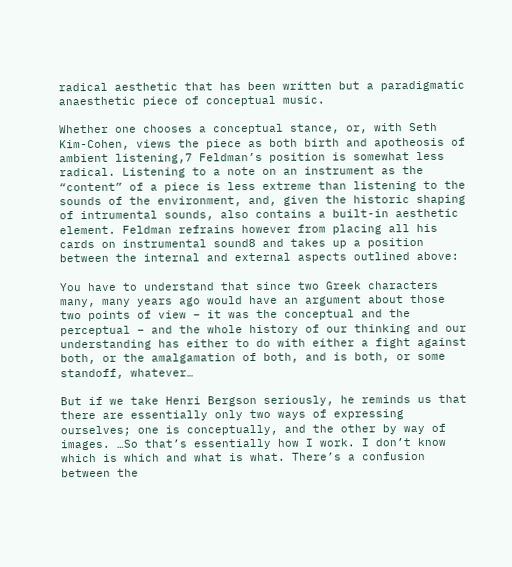radical aesthetic that has been written but a paradigmatic anaesthetic piece of conceptual music.

Whether one chooses a conceptual stance, or, with Seth Kim-Cohen, views the piece as both birth and apotheosis of ambient listening,7 Feldman’s position is somewhat less radical. Listening to a note on an instrument as the “content” of a piece is less extreme than listening to the sounds of the environment, and, given the historic shaping of intrumental sounds, also contains a built-in aesthetic element. Feldman refrains however from placing all his cards on instrumental sound8 and takes up a position between the internal and external aspects outlined above:

You have to understand that since two Greek characters many, many years ago would have an argument about those two points of view – it was the conceptual and the perceptual – and the whole history of our thinking and our understanding has either to do with either a fight against both, or the amalgamation of both, and is both, or some standoff, whatever…

But if we take Henri Bergson seriously, he reminds us that there are essentially only two ways of expressing ourselves; one is conceptually, and the other by way of images. …So that’s essentially how I work. I don’t know which is which and what is what. There’s a confusion between the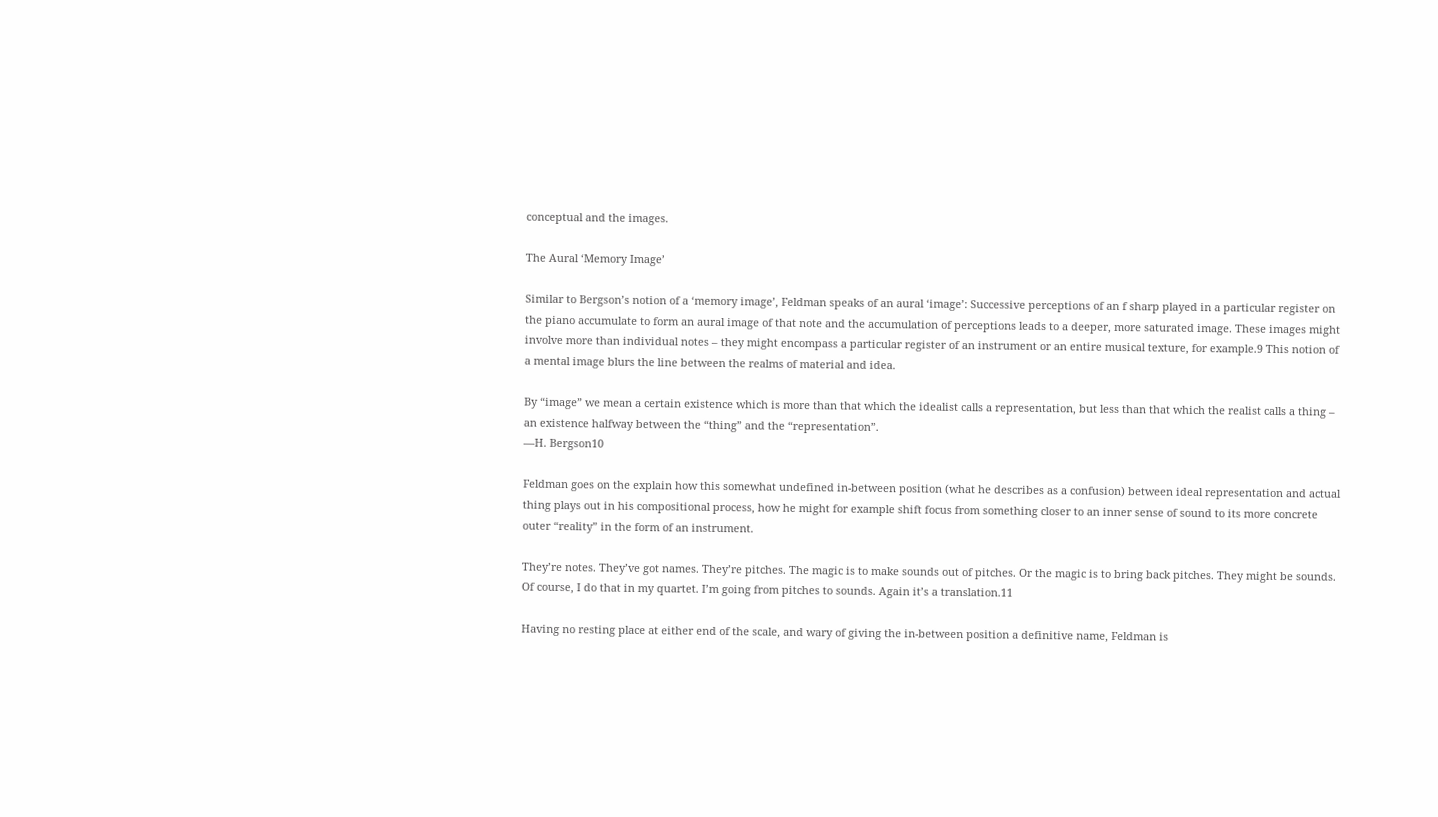conceptual and the images.

The Aural ‘Memory Image’

Similar to Bergson’s notion of a ‘memory image’, Feldman speaks of an aural ‘image’: Successive perceptions of an f sharp played in a particular register on the piano accumulate to form an aural image of that note and the accumulation of perceptions leads to a deeper, more saturated image. These images might involve more than individual notes – they might encompass a particular register of an instrument or an entire musical texture, for example.9 This notion of a mental image blurs the line between the realms of material and idea.

By “image” we mean a certain existence which is more than that which the idealist calls a representation, but less than that which the realist calls a thing – an existence halfway between the “thing” and the “representation”.
—H. Bergson10

Feldman goes on the explain how this somewhat undefined in-between position (what he describes as a confusion) between ideal representation and actual thing plays out in his compositional process, how he might for example shift focus from something closer to an inner sense of sound to its more concrete outer “reality” in the form of an instrument.

They’re notes. They’ve got names. They’re pitches. The magic is to make sounds out of pitches. Or the magic is to bring back pitches. They might be sounds. Of course, I do that in my quartet. I’m going from pitches to sounds. Again it’s a translation.11

Having no resting place at either end of the scale, and wary of giving the in-between position a definitive name, Feldman is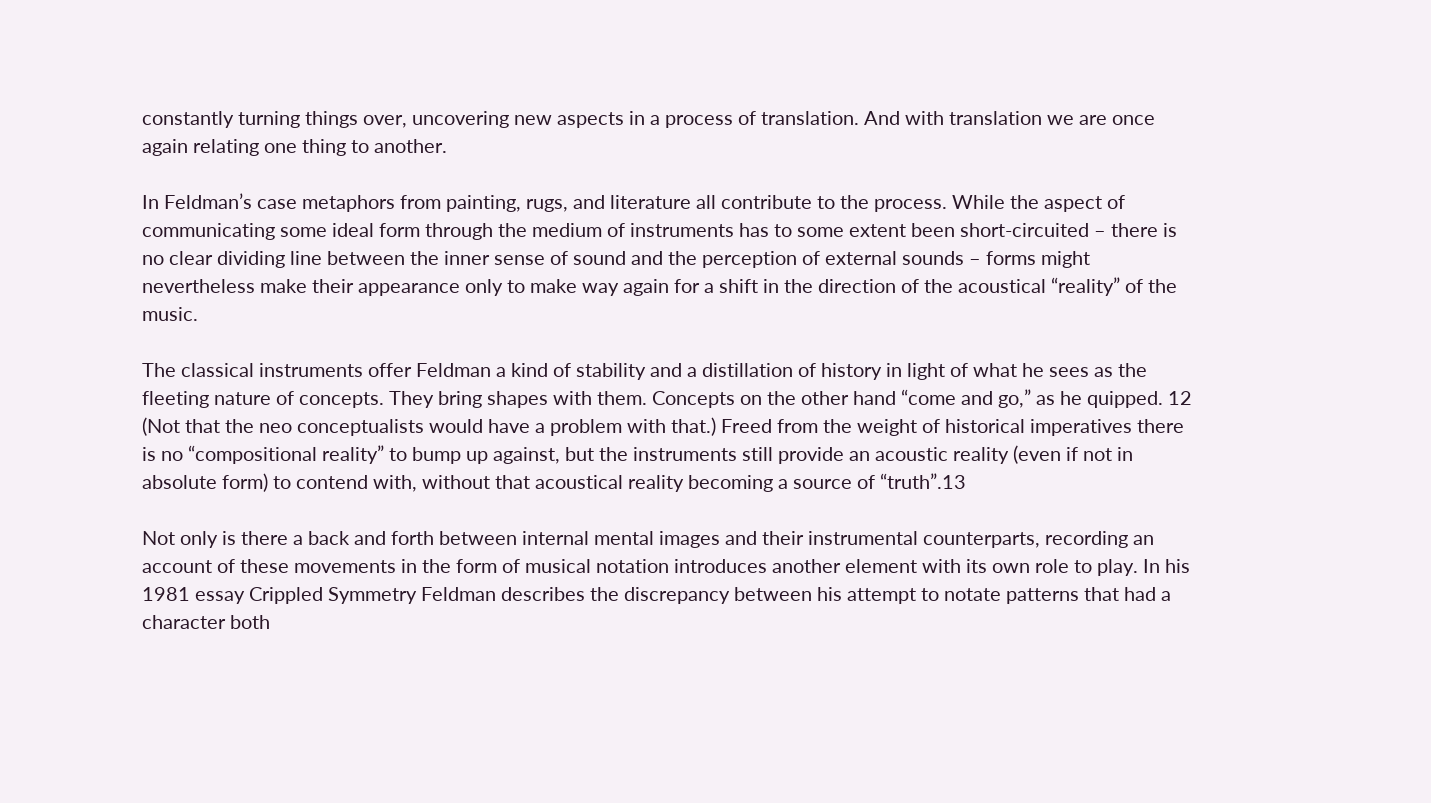constantly turning things over, uncovering new aspects in a process of translation. And with translation we are once again relating one thing to another.

In Feldman’s case metaphors from painting, rugs, and literature all contribute to the process. While the aspect of communicating some ideal form through the medium of instruments has to some extent been short-circuited – there is no clear dividing line between the inner sense of sound and the perception of external sounds – forms might nevertheless make their appearance only to make way again for a shift in the direction of the acoustical “reality” of the music.

The classical instruments offer Feldman a kind of stability and a distillation of history in light of what he sees as the fleeting nature of concepts. They bring shapes with them. Concepts on the other hand “come and go,” as he quipped. 12 (Not that the neo conceptualists would have a problem with that.) Freed from the weight of historical imperatives there is no “compositional reality” to bump up against, but the instruments still provide an acoustic reality (even if not in absolute form) to contend with, without that acoustical reality becoming a source of “truth”.13

Not only is there a back and forth between internal mental images and their instrumental counterparts, recording an account of these movements in the form of musical notation introduces another element with its own role to play. In his 1981 essay Crippled Symmetry Feldman describes the discrepancy between his attempt to notate patterns that had a character both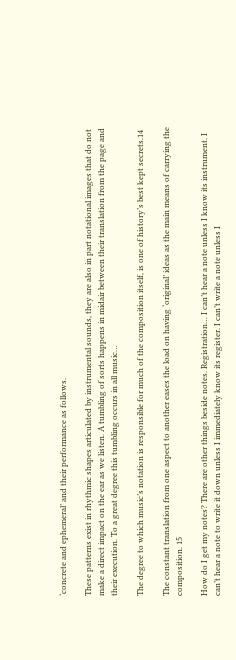‘concrete and ephemeral’ and their performance as follows.

These patterns exist in rhythmic shapes articulated by instrumental sounds, they are also in part notational images that do not make a direct impact on the ear as we listen. A tumbling of sorts happens in midair between their translation from the page and their execution. To a great degree this tumbling occurs in all music…

The degree to which music’s notation is responsible for much of the composition itself, is one of history’s best kept secrets.14

The constant translation from one aspect to another eases the load on having ‘original’ ideas as the main means of carrying the composition. 15

How do I get my notes? There are other things beside notes. Registration… I can’t hear a note unless I know its instrument. I can’t hear a note to write it down unless I immediately know its register. I can’t write a note unless I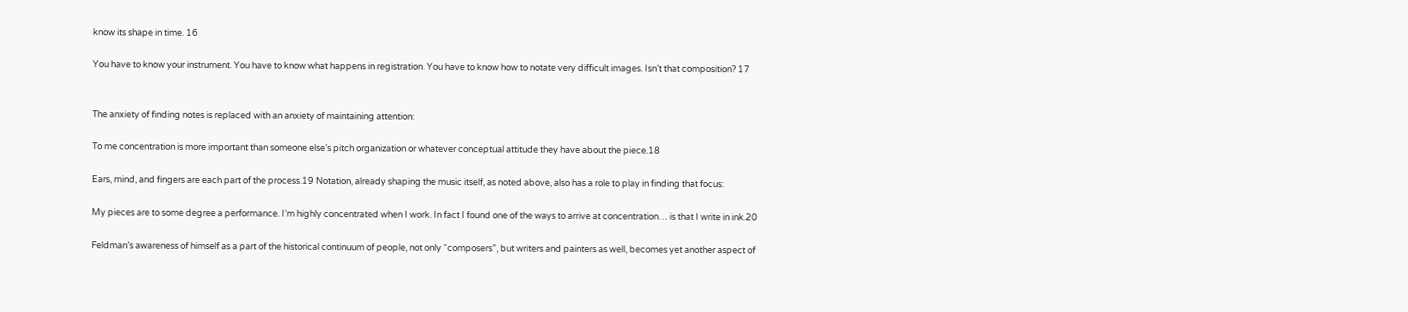know its shape in time. 16

You have to know your instrument. You have to know what happens in registration. You have to know how to notate very difficult images. Isn’t that composition? 17


The anxiety of finding notes is replaced with an anxiety of maintaining attention:

To me concentration is more important than someone else’s pitch organization or whatever conceptual attitude they have about the piece.18

Ears, mind, and fingers are each part of the process.19 Notation, already shaping the music itself, as noted above, also has a role to play in finding that focus:

My pieces are to some degree a performance. I’m highly concentrated when I work. In fact I found one of the ways to arrive at concentration… is that I write in ink.20

Feldman’s awareness of himself as a part of the historical continuum of people, not only “composers”, but writers and painters as well, becomes yet another aspect of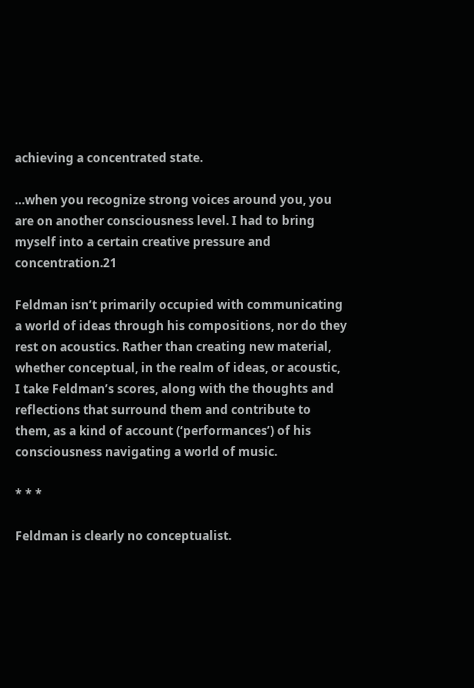achieving a concentrated state.

…when you recognize strong voices around you, you are on another consciousness level. I had to bring myself into a certain creative pressure and concentration.21

Feldman isn’t primarily occupied with communicating a world of ideas through his compositions, nor do they rest on acoustics. Rather than creating new material, whether conceptual, in the realm of ideas, or acoustic, I take Feldman’s scores, along with the thoughts and reflections that surround them and contribute to them, as a kind of account (‘performances’) of his consciousness navigating a world of music.

* * *

Feldman is clearly no conceptualist.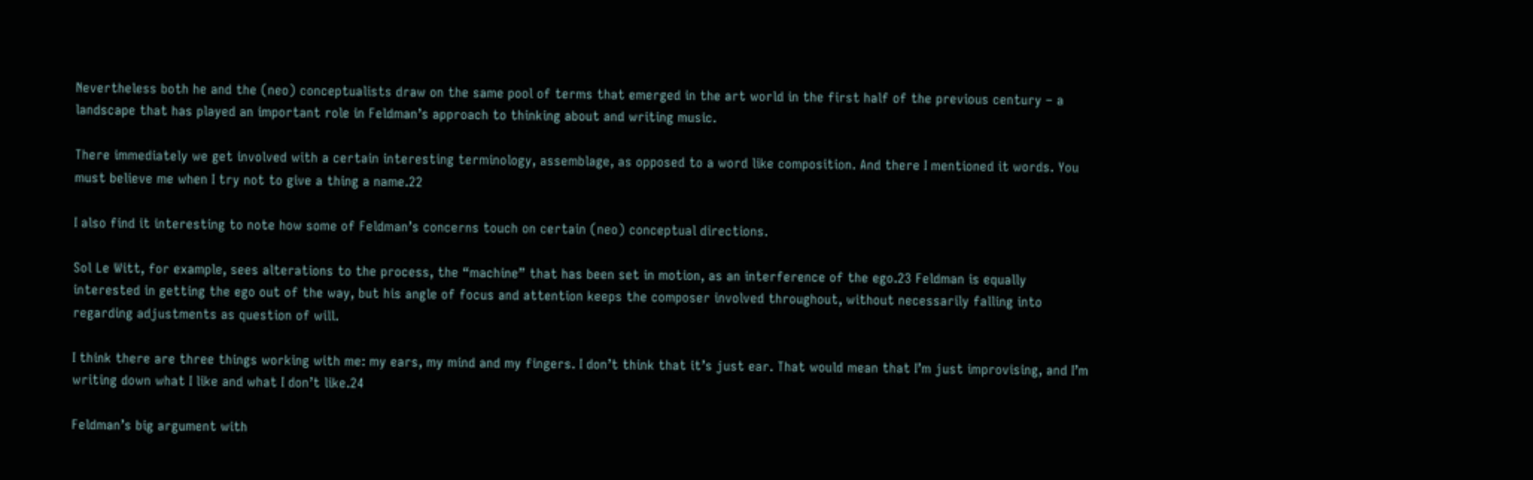Nevertheless both he and the (neo) conceptualists draw on the same pool of terms that emerged in the art world in the first half of the previous century – a landscape that has played an important role in Feldman’s approach to thinking about and writing music.

There immediately we get involved with a certain interesting terminology, assemblage, as opposed to a word like composition. And there I mentioned it words. You must believe me when I try not to give a thing a name.22

I also find it interesting to note how some of Feldman’s concerns touch on certain (neo) conceptual directions.

Sol Le Witt, for example, sees alterations to the process, the “machine” that has been set in motion, as an interference of the ego.23 Feldman is equally interested in getting the ego out of the way, but his angle of focus and attention keeps the composer involved throughout, without necessarily falling into regarding adjustments as question of will.

I think there are three things working with me: my ears, my mind and my fingers. I don’t think that it’s just ear. That would mean that I’m just improvising, and I’m writing down what I like and what I don’t like.24

Feldman’s big argument with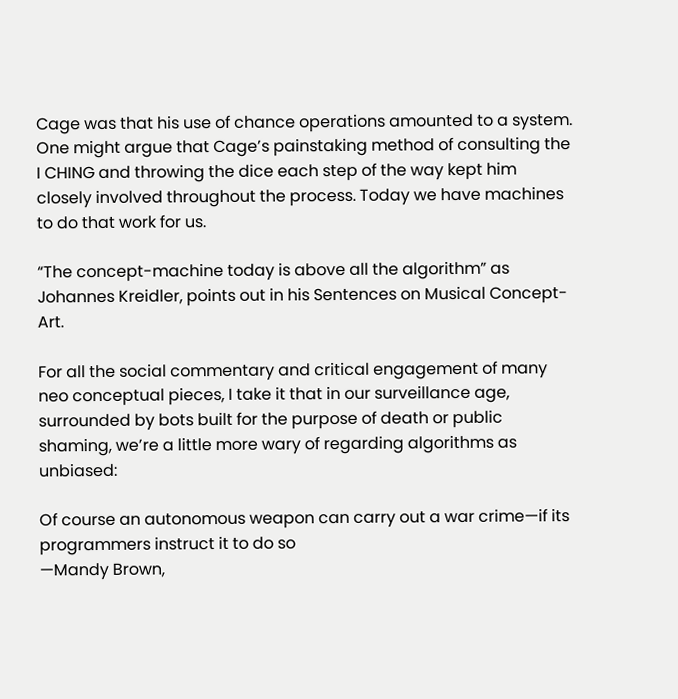Cage was that his use of chance operations amounted to a system. One might argue that Cage’s painstaking method of consulting the I CHING and throwing the dice each step of the way kept him closely involved throughout the process. Today we have machines to do that work for us.

“The concept-machine today is above all the algorithm” as Johannes Kreidler, points out in his Sentences on Musical Concept-Art.

For all the social commentary and critical engagement of many neo conceptual pieces, I take it that in our surveillance age, surrounded by bots built for the purpose of death or public shaming, we’re a little more wary of regarding algorithms as unbiased:

Of course an autonomous weapon can carry out a war crime—if its programmers instruct it to do so
—Mandy Brown,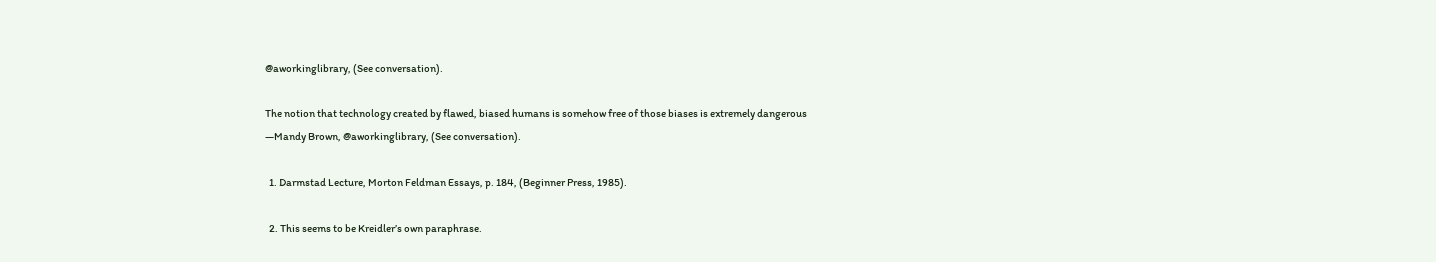@aworkinglibrary, (See conversation).

The notion that technology created by flawed, biased humans is somehow free of those biases is extremely dangerous
—Mandy Brown, @aworkinglibrary, (See conversation).

  1. Darmstad Lecture, Morton Feldman Essays, p. 184, (Beginner Press, 1985).

  2. This seems to be Kreidler’s own paraphrase.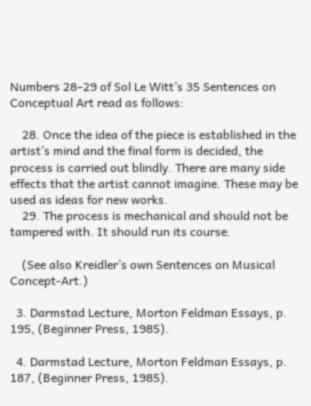Numbers 28–29 of Sol Le Witt’s 35 Sentences on Conceptual Art read as follows:

    28. Once the idea of the piece is established in the artist’s mind and the final form is decided, the process is carried out blindly. There are many side effects that the artist cannot imagine. These may be used as ideas for new works.
    29. The process is mechanical and should not be tampered with. It should run its course.

    (See also Kreidler’s own Sentences on Musical Concept-Art.)

  3. Darmstad Lecture, Morton Feldman Essays, p. 195, (Beginner Press, 1985).

  4. Darmstad Lecture, Morton Feldman Essays, p. 187, (Beginner Press, 1985).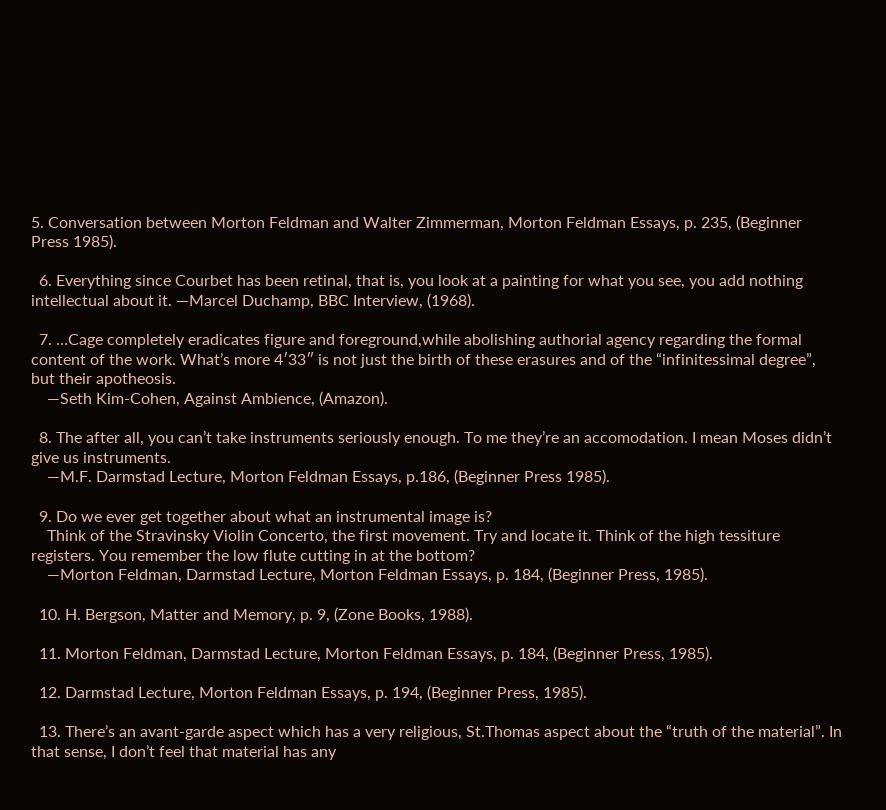5. Conversation between Morton Feldman and Walter Zimmerman, Morton Feldman Essays, p. 235, (Beginner Press 1985).

  6. Everything since Courbet has been retinal, that is, you look at a painting for what you see, you add nothing intellectual about it. —Marcel Duchamp, BBC Interview, (1968).

  7. …Cage completely eradicates figure and foreground,while abolishing authorial agency regarding the formal content of the work. What’s more 4′33″ is not just the birth of these erasures and of the “infinitessimal degree”, but their apotheosis.
    —Seth Kim-Cohen, Against Ambience, (Amazon).

  8. The after all, you can’t take instruments seriously enough. To me they’re an accomodation. I mean Moses didn’t give us instruments.
    —M.F. Darmstad Lecture, Morton Feldman Essays, p.186, (Beginner Press 1985).

  9. Do we ever get together about what an instrumental image is?
    Think of the Stravinsky Violin Concerto, the first movement. Try and locate it. Think of the high tessiture registers. You remember the low flute cutting in at the bottom?
    —Morton Feldman, Darmstad Lecture, Morton Feldman Essays, p. 184, (Beginner Press, 1985).

  10. H. Bergson, Matter and Memory, p. 9, (Zone Books, 1988).

  11. Morton Feldman, Darmstad Lecture, Morton Feldman Essays, p. 184, (Beginner Press, 1985).

  12. Darmstad Lecture, Morton Feldman Essays, p. 194, (Beginner Press, 1985).

  13. There’s an avant-garde aspect which has a very religious, St.Thomas aspect about the “truth of the material”. In that sense, I don’t feel that material has any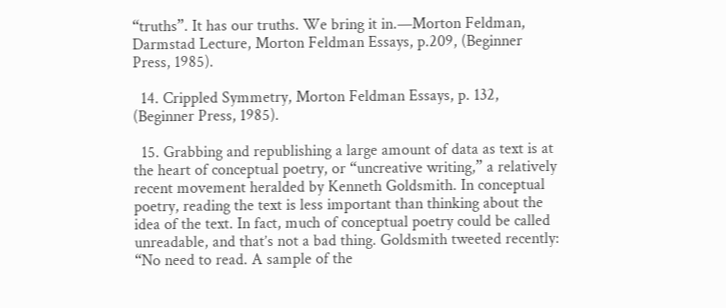“truths”. It has our truths. We bring it in.—Morton Feldman, Darmstad Lecture, Morton Feldman Essays, p.209, (Beginner Press, 1985).

  14. Crippled Symmetry, Morton Feldman Essays, p. 132, (Beginner Press, 1985).

  15. Grabbing and republishing a large amount of data as text is at the heart of conceptual poetry, or “uncreative writing,” a relatively recent movement heralded by Kenneth Goldsmith. In conceptual poetry, reading the text is less important than thinking about the idea of the text. In fact, much of conceptual poetry could be called unreadable, and that’s not a bad thing. Goldsmith tweeted recently: “No need to read. A sample of the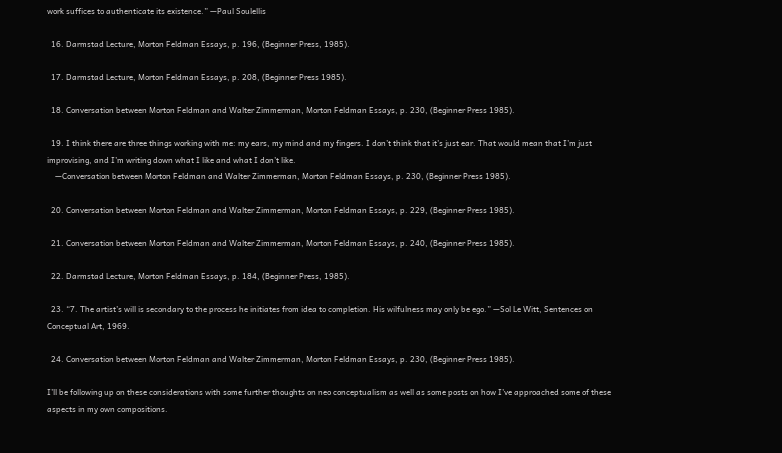work suffices to authenticate its existence.” —Paul Soulellis

  16. Darmstad Lecture, Morton Feldman Essays, p. 196, (Beginner Press, 1985).

  17. Darmstad Lecture, Morton Feldman Essays, p. 208, (Beginner Press 1985).

  18. Conversation between Morton Feldman and Walter Zimmerman, Morton Feldman Essays, p. 230, (Beginner Press 1985).

  19. I think there are three things working with me: my ears, my mind and my fingers. I don’t think that it’s just ear. That would mean that I’m just improvising, and I’m writing down what I like and what I don’t like.
    —Conversation between Morton Feldman and Walter Zimmerman, Morton Feldman Essays, p. 230, (Beginner Press 1985).

  20. Conversation between Morton Feldman and Walter Zimmerman, Morton Feldman Essays, p. 229, (Beginner Press 1985).

  21. Conversation between Morton Feldman and Walter Zimmerman, Morton Feldman Essays, p. 240, (Beginner Press 1985).

  22. Darmstad Lecture, Morton Feldman Essays, p. 184, (Beginner Press, 1985).

  23. “7. The artist’s will is secondary to the process he initiates from idea to completion. His wilfulness may only be ego.” —Sol Le Witt, Sentences on Conceptual Art, 1969.

  24. Conversation between Morton Feldman and Walter Zimmerman, Morton Feldman Essays, p. 230, (Beginner Press 1985).

I’ll be following up on these considerations with some further thoughts on neo conceptualism as well as some posts on how I’ve approached some of these aspects in my own compositions.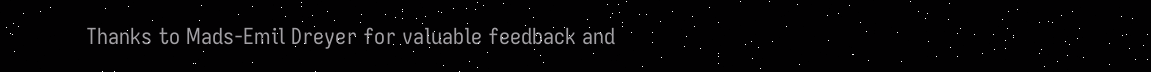Thanks to Mads-Emil Dreyer for valuable feedback and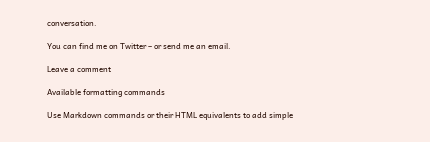conversation.

You can find me on Twitter – or send me an email.

Leave a comment

Available formatting commands

Use Markdown commands or their HTML equivalents to add simple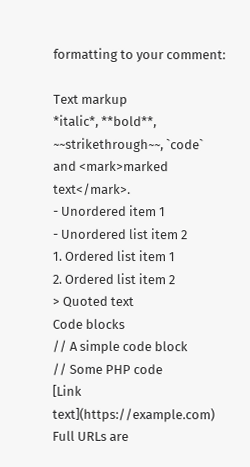formatting to your comment:

Text markup
*italic*, **bold**, ~~strikethrough~~, `code` and <mark>marked text</mark>.
- Unordered item 1
- Unordered list item 2
1. Ordered list item 1
2. Ordered list item 2
> Quoted text
Code blocks
// A simple code block
// Some PHP code
[Link text](https://example.com)
Full URLs are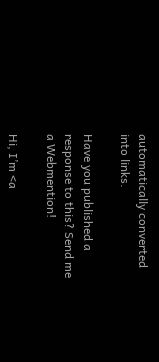automatically converted into links.

Have you published a response to this? Send me a Webmention!

Hi, I’m <a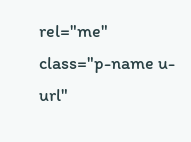rel="me" class="p-name u-url"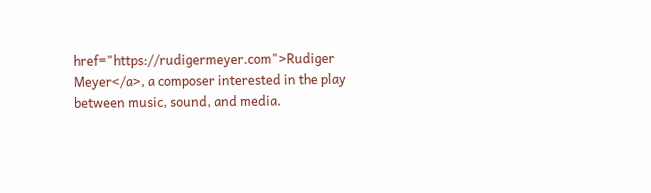href="https://rudigermeyer.com">Rudiger Meyer</a>, a composer interested in the play between music, sound, and media.